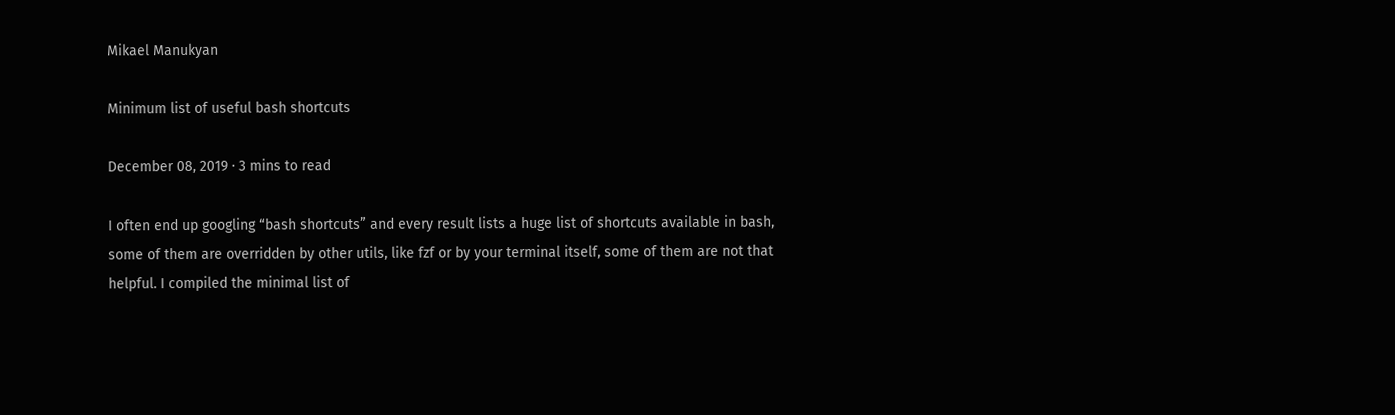Mikael Manukyan

Minimum list of useful bash shortcuts

December 08, 2019 · 3 mins to read

I often end up googling “bash shortcuts” and every result lists a huge list of shortcuts available in bash, some of them are overridden by other utils, like fzf or by your terminal itself, some of them are not that helpful. I compiled the minimal list of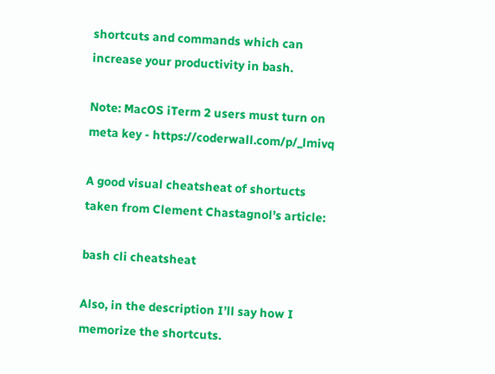shortcuts and commands which can increase your productivity in bash.

Note: MacOS iTerm 2 users must turn on meta key - https://coderwall.com/p/_lmivq

A good visual cheatsheat of shortucts taken from Clement Chastagnol’s article:

bash cli cheatsheat

Also, in the description I’ll say how I memorize the shortcuts.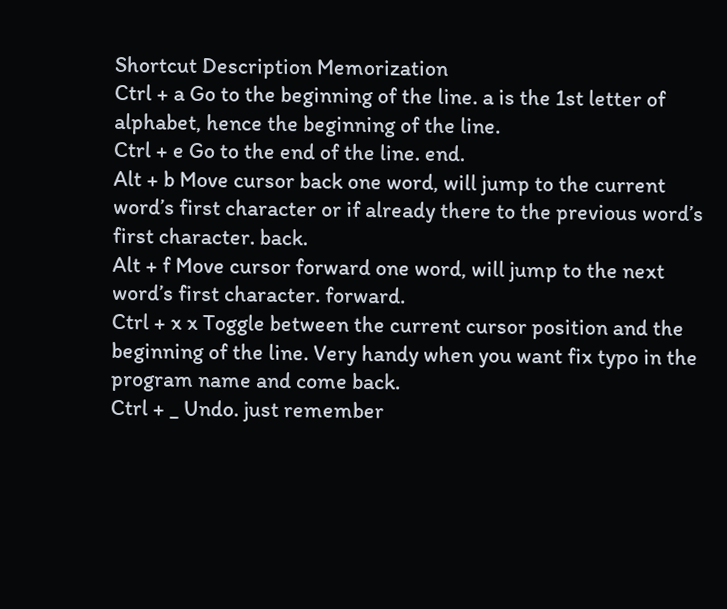Shortcut Description Memorization
Ctrl + a Go to the beginning of the line. a is the 1st letter of alphabet, hence the beginning of the line.
Ctrl + e Go to the end of the line. end.
Alt + b Move cursor back one word, will jump to the current word’s first character or if already there to the previous word’s first character. back.
Alt + f Move cursor forward one word, will jump to the next word’s first character. forward.
Ctrl + x x Toggle between the current cursor position and the beginning of the line. Very handy when you want fix typo in the program name and come back.
Ctrl + _ Undo. just remember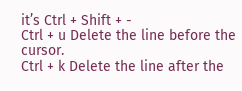it’s Ctrl + Shift + -
Ctrl + u Delete the line before the cursor.
Ctrl + k Delete the line after the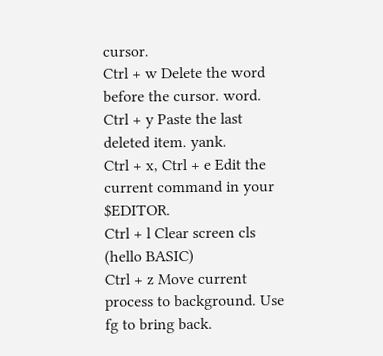cursor.
Ctrl + w Delete the word before the cursor. word.
Ctrl + y Paste the last deleted item. yank.
Ctrl + x, Ctrl + e Edit the current command in your $EDITOR.
Ctrl + l Clear screen cls (hello BASIC)
Ctrl + z Move current process to background. Use fg to bring back.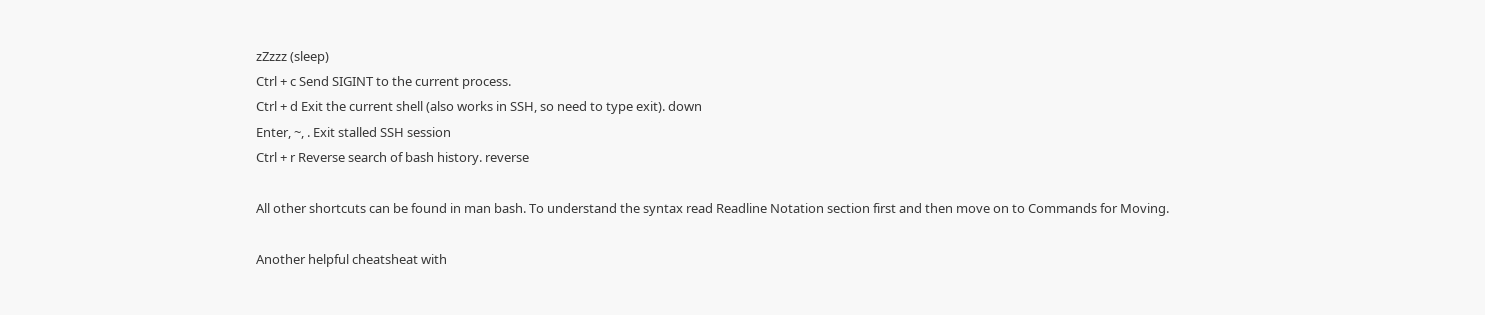zZzzz (sleep)
Ctrl + c Send SIGINT to the current process.
Ctrl + d Exit the current shell (also works in SSH, so need to type exit). down
Enter, ~, . Exit stalled SSH session
Ctrl + r Reverse search of bash history. reverse

All other shortcuts can be found in man bash. To understand the syntax read Readline Notation section first and then move on to Commands for Moving.

Another helpful cheatsheat with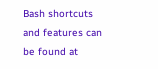Bash shortcuts and features can be found at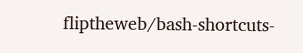fliptheweb/bash-shortcuts-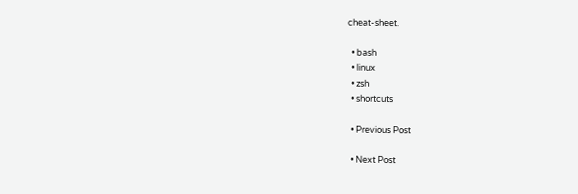cheat-sheet.

  • bash
  • linux
  • zsh
  • shortcuts

  • Previous Post

  • Next Post